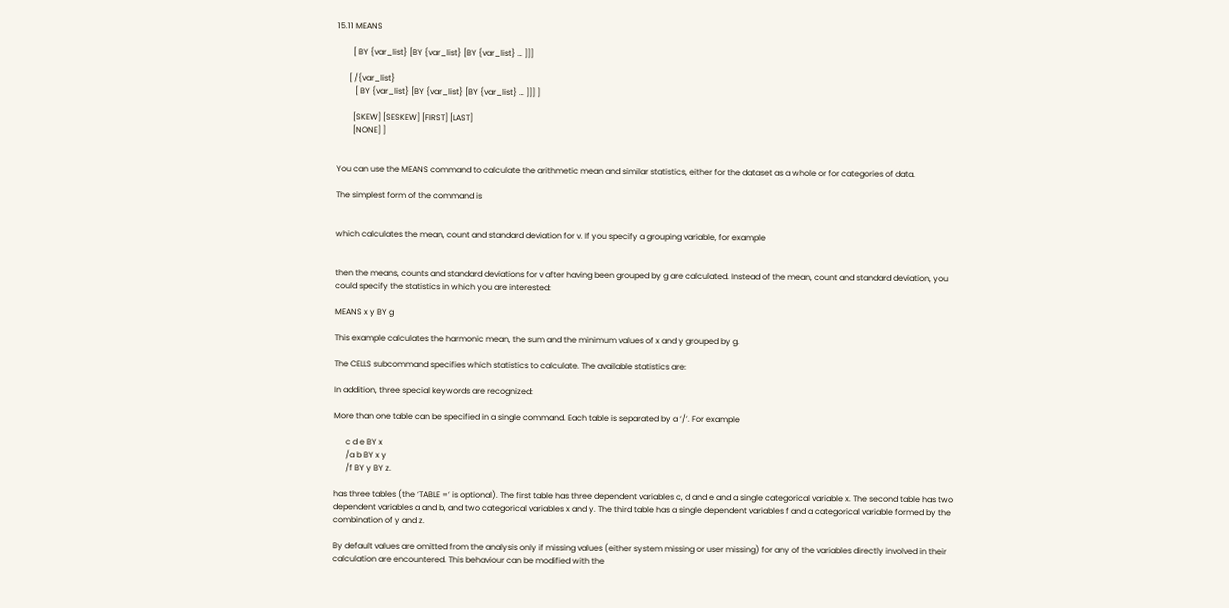15.11 MEANS

        [ BY {var_list} [BY {var_list} [BY {var_list} … ]]]

      [ /{var_list}
         [ BY {var_list} [BY {var_list} [BY {var_list} … ]]] ]

        [SKEW] [SESKEW] [FIRST] [LAST]
        [NONE] ]


You can use the MEANS command to calculate the arithmetic mean and similar statistics, either for the dataset as a whole or for categories of data.

The simplest form of the command is


which calculates the mean, count and standard deviation for v. If you specify a grouping variable, for example


then the means, counts and standard deviations for v after having been grouped by g are calculated. Instead of the mean, count and standard deviation, you could specify the statistics in which you are interested:

MEANS x y BY g

This example calculates the harmonic mean, the sum and the minimum values of x and y grouped by g.

The CELLS subcommand specifies which statistics to calculate. The available statistics are:

In addition, three special keywords are recognized:

More than one table can be specified in a single command. Each table is separated by a ‘/’. For example

      c d e BY x
      /a b BY x y
      /f BY y BY z.

has three tables (the ‘TABLE =’ is optional). The first table has three dependent variables c, d and e and a single categorical variable x. The second table has two dependent variables a and b, and two categorical variables x and y. The third table has a single dependent variables f and a categorical variable formed by the combination of y and z.

By default values are omitted from the analysis only if missing values (either system missing or user missing) for any of the variables directly involved in their calculation are encountered. This behaviour can be modified with the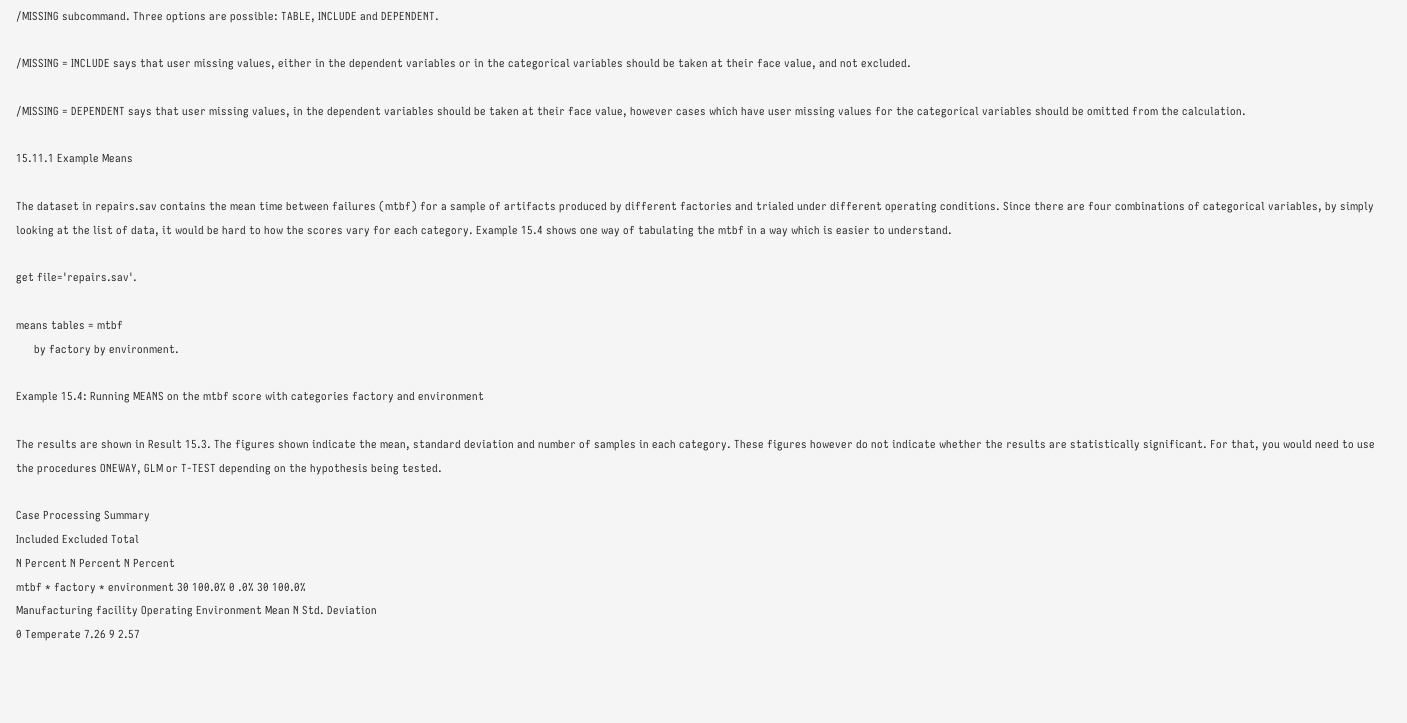/MISSING subcommand. Three options are possible: TABLE, INCLUDE and DEPENDENT.

/MISSING = INCLUDE says that user missing values, either in the dependent variables or in the categorical variables should be taken at their face value, and not excluded.

/MISSING = DEPENDENT says that user missing values, in the dependent variables should be taken at their face value, however cases which have user missing values for the categorical variables should be omitted from the calculation.

15.11.1 Example Means

The dataset in repairs.sav contains the mean time between failures (mtbf) for a sample of artifacts produced by different factories and trialed under different operating conditions. Since there are four combinations of categorical variables, by simply looking at the list of data, it would be hard to how the scores vary for each category. Example 15.4 shows one way of tabulating the mtbf in a way which is easier to understand.

get file='repairs.sav'.

means tables = mtbf
      by factory by environment.

Example 15.4: Running MEANS on the mtbf score with categories factory and environment

The results are shown in Result 15.3. The figures shown indicate the mean, standard deviation and number of samples in each category. These figures however do not indicate whether the results are statistically significant. For that, you would need to use the procedures ONEWAY, GLM or T-TEST depending on the hypothesis being tested.

Case Processing Summary
Included Excluded Total
N Percent N Percent N Percent
mtbf * factory * environment 30 100.0% 0 .0% 30 100.0%
Manufacturing facility Operating Environment Mean N Std. Deviation
0 Temperate 7.26 9 2.57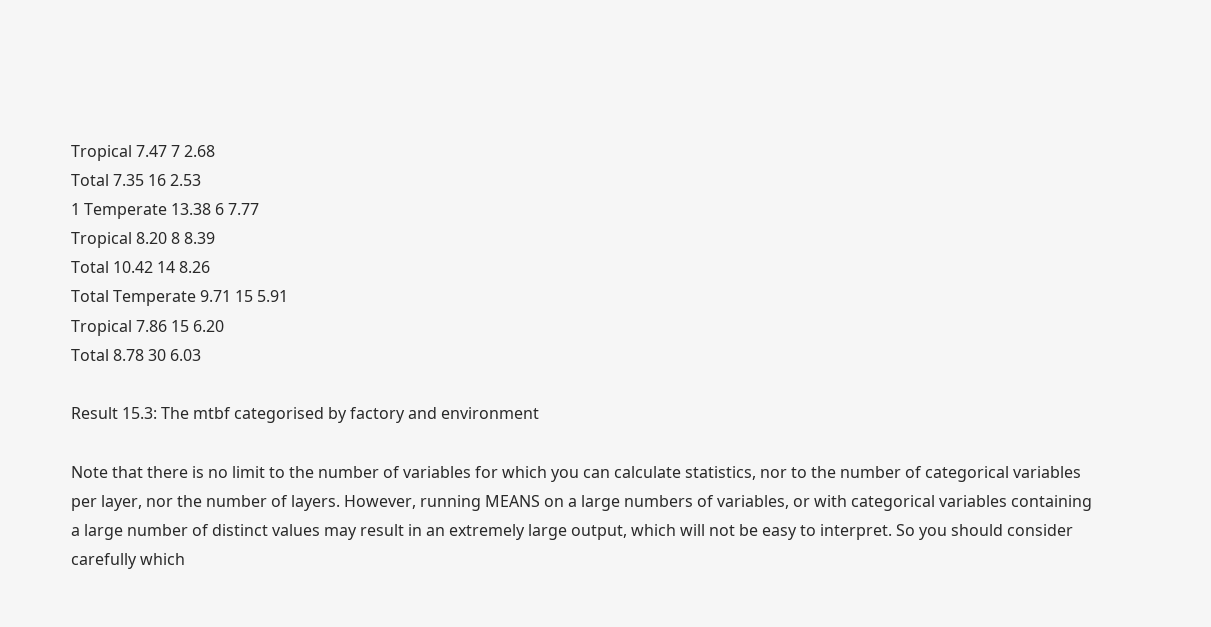Tropical 7.47 7 2.68
Total 7.35 16 2.53
1 Temperate 13.38 6 7.77
Tropical 8.20 8 8.39
Total 10.42 14 8.26
Total Temperate 9.71 15 5.91
Tropical 7.86 15 6.20
Total 8.78 30 6.03

Result 15.3: The mtbf categorised by factory and environment

Note that there is no limit to the number of variables for which you can calculate statistics, nor to the number of categorical variables per layer, nor the number of layers. However, running MEANS on a large numbers of variables, or with categorical variables containing a large number of distinct values may result in an extremely large output, which will not be easy to interpret. So you should consider carefully which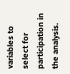variables to select for participation in the analysis.